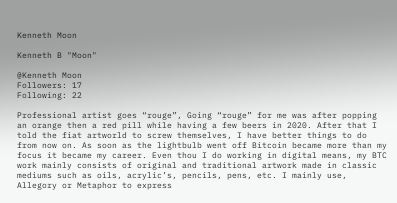Kenneth Moon

Kenneth B "Moon"

@Kenneth Moon
Followers: 17
Following: 22

Professional artist goes “rouge”, Going “rouge” for me was after popping an orange then a red pill while having a few beers in 2020. After that I told the fiat artworld to screw themselves, I have better things to do from now on. As soon as the lightbulb went off Bitcoin became more than my focus it became my career. Even thou I do working in digital means, my BTC work mainly consists of original and traditional artwork made in classic mediums such as oils, acrylic’s, pencils, pens, etc. I mainly use, Allegory or Metaphor to express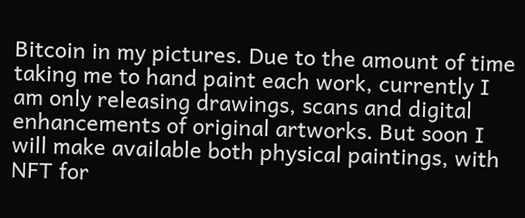Bitcoin in my pictures. Due to the amount of time taking me to hand paint each work, currently I am only releasing drawings, scans and digital enhancements of original artworks. But soon I will make available both physical paintings, with NFT for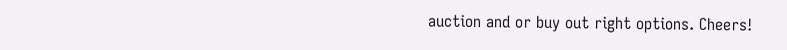auction and or buy out right options. Cheers!